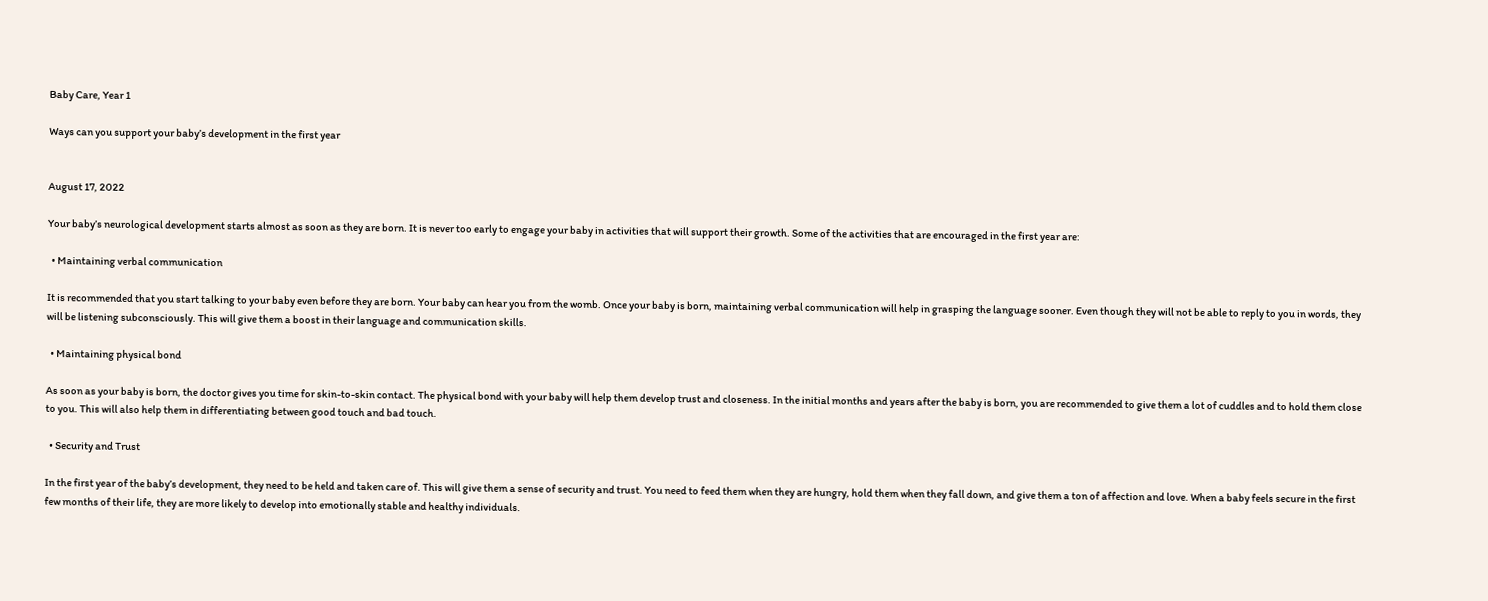Baby Care, Year 1

Ways can you support your baby’s development in the first year


August 17, 2022

Your baby’s neurological development starts almost as soon as they are born. It is never too early to engage your baby in activities that will support their growth. Some of the activities that are encouraged in the first year are:

  • Maintaining verbal communication

It is recommended that you start talking to your baby even before they are born. Your baby can hear you from the womb. Once your baby is born, maintaining verbal communication will help in grasping the language sooner. Even though they will not be able to reply to you in words, they will be listening subconsciously. This will give them a boost in their language and communication skills.

  • Maintaining physical bond

As soon as your baby is born, the doctor gives you time for skin-to-skin contact. The physical bond with your baby will help them develop trust and closeness. In the initial months and years after the baby is born, you are recommended to give them a lot of cuddles and to hold them close to you. This will also help them in differentiating between good touch and bad touch.

  • Security and Trust

In the first year of the baby’s development, they need to be held and taken care of. This will give them a sense of security and trust. You need to feed them when they are hungry, hold them when they fall down, and give them a ton of affection and love. When a baby feels secure in the first few months of their life, they are more likely to develop into emotionally stable and healthy individuals.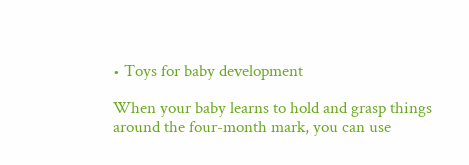• Toys for baby development

When your baby learns to hold and grasp things around the four-month mark, you can use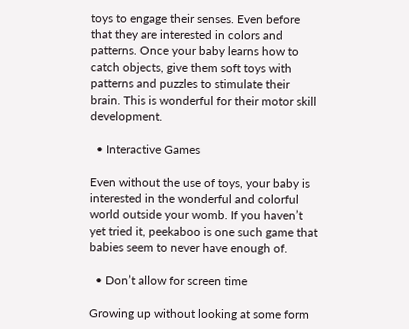toys to engage their senses. Even before that they are interested in colors and patterns. Once your baby learns how to catch objects, give them soft toys with patterns and puzzles to stimulate their brain. This is wonderful for their motor skill development.

  • Interactive Games

Even without the use of toys, your baby is interested in the wonderful and colorful world outside your womb. If you haven’t yet tried it, peekaboo is one such game that babies seem to never have enough of.

  • Don’t allow for screen time

Growing up without looking at some form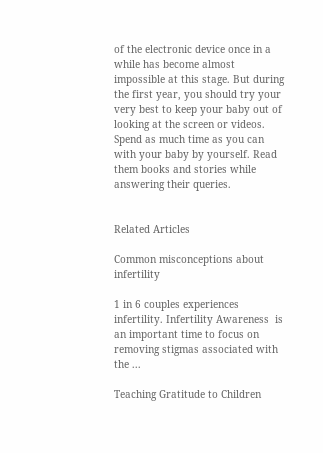of the electronic device once in a while has become almost impossible at this stage. But during the first year, you should try your very best to keep your baby out of looking at the screen or videos. Spend as much time as you can with your baby by yourself. Read them books and stories while answering their queries.


Related Articles

Common misconceptions about infertility

1 in 6 couples experiences infertility. Infertility Awareness  is an important time to focus on removing stigmas associated with the ...

Teaching Gratitude to Children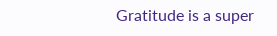Gratitude is a super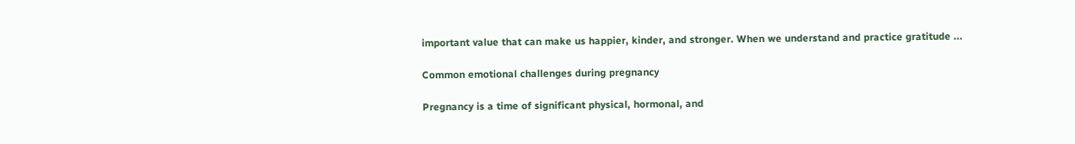important value that can make us happier, kinder, and stronger. When we understand and practice gratitude ...

Common emotional challenges during pregnancy

Pregnancy is a time of significant physical, hormonal, and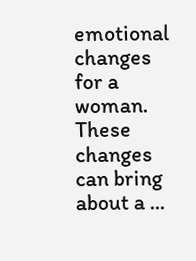emotional changes for a woman. These changes can bring about a ...